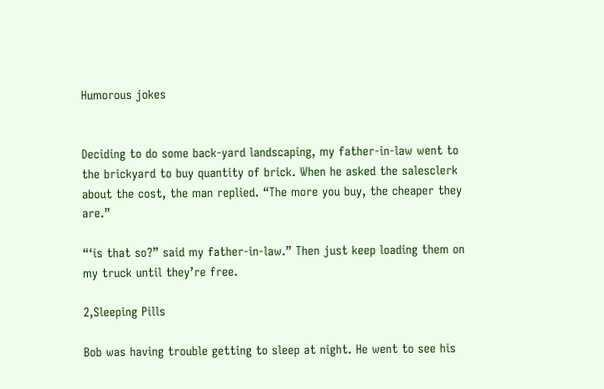Humorous jokes


Deciding to do some back-yard landscaping, my father-in-law went to the brickyard to buy quantity of brick. When he asked the salesclerk about the cost, the man replied. “The more you buy, the cheaper they are.”

“‘is that so?” said my father-in-law.” Then just keep loading them on my truck until they’re free.

2,Sleeping Pills

Bob was having trouble getting to sleep at night. He went to see his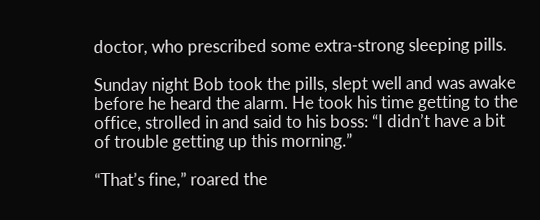doctor, who prescribed some extra-strong sleeping pills.

Sunday night Bob took the pills, slept well and was awake before he heard the alarm. He took his time getting to the office, strolled in and said to his boss: “I didn’t have a bit of trouble getting up this morning.”

“That’s fine,” roared the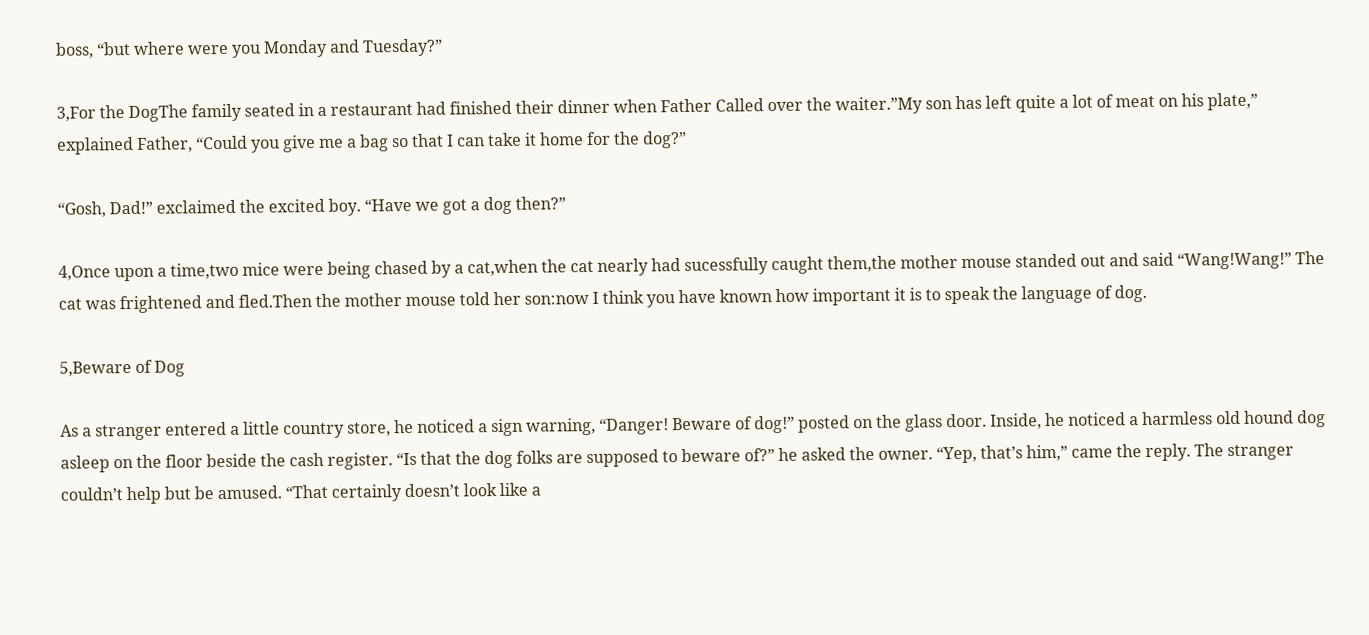boss, “but where were you Monday and Tuesday?”

3,For the DogThe family seated in a restaurant had finished their dinner when Father Called over the waiter.”My son has left quite a lot of meat on his plate,” explained Father, “Could you give me a bag so that I can take it home for the dog?”

“Gosh, Dad!” exclaimed the excited boy. “Have we got a dog then?”

4,Once upon a time,two mice were being chased by a cat,when the cat nearly had sucessfully caught them,the mother mouse standed out and said “Wang!Wang!” The cat was frightened and fled.Then the mother mouse told her son:now I think you have known how important it is to speak the language of dog.

5,Beware of Dog

As a stranger entered a little country store, he noticed a sign warning, “Danger! Beware of dog!” posted on the glass door. Inside, he noticed a harmless old hound dog asleep on the floor beside the cash register. “Is that the dog folks are supposed to beware of?” he asked the owner. “Yep, that’s him,” came the reply. The stranger couldn’t help but be amused. “That certainly doesn’t look like a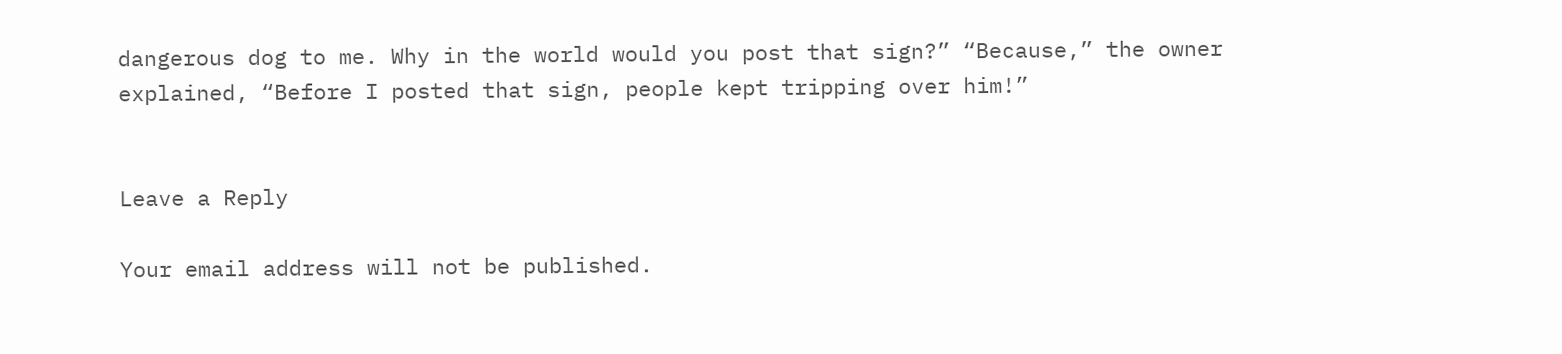dangerous dog to me. Why in the world would you post that sign?” “Because,” the owner explained, “Before I posted that sign, people kept tripping over him!”


Leave a Reply

Your email address will not be published.